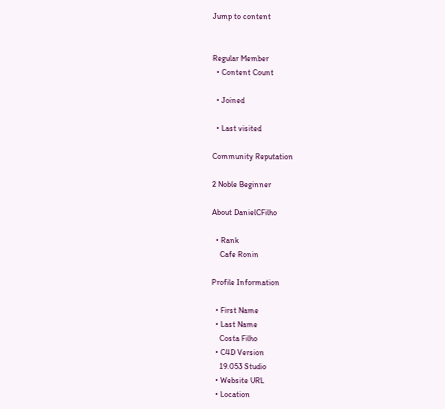Jump to content


Regular Member
  • Content Count

  • Joined

  • Last visited

Community Reputation

2 Noble Beginner

About DanielCFilho

  • Rank
    Cafe Ronin

Profile Information

  • First Name
  • Last Name
    Costa Filho
  • C4D Version
    19.053 Studio
  • Website URL
  • Location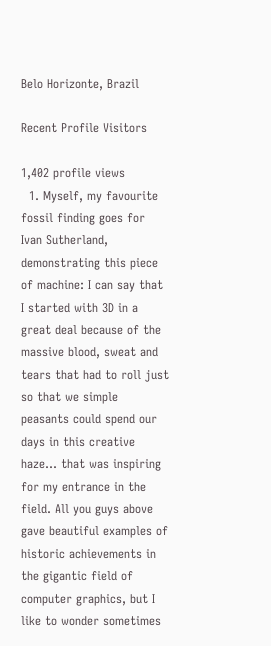Belo Horizonte, Brazil

Recent Profile Visitors

1,402 profile views
  1. Myself, my favourite fossil finding goes for Ivan Sutherland, demonstrating this piece of machine: I can say that I started with 3D in a great deal because of the massive blood, sweat and tears that had to roll just so that we simple peasants could spend our days in this creative haze... that was inspiring for my entrance in the field. All you guys above gave beautiful examples of historic achievements in the gigantic field of computer graphics, but I like to wonder sometimes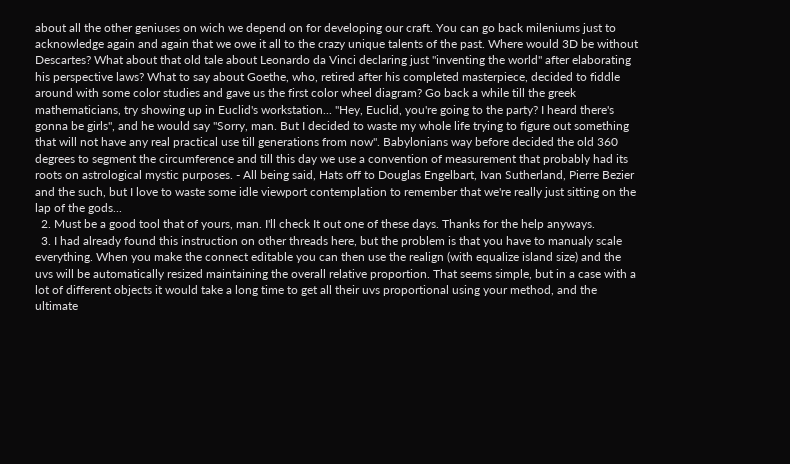about all the other geniuses on wich we depend on for developing our craft. You can go back mileniums just to acknowledge again and again that we owe it all to the crazy unique talents of the past. Where would 3D be without Descartes? What about that old tale about Leonardo da Vinci declaring just "inventing the world" after elaborating his perspective laws? What to say about Goethe, who, retired after his completed masterpiece, decided to fiddle around with some color studies and gave us the first color wheel diagram? Go back a while till the greek mathematicians, try showing up in Euclid's workstation... "Hey, Euclid, you're going to the party? I heard there's gonna be girls", and he would say "Sorry, man. But I decided to waste my whole life trying to figure out something that will not have any real practical use till generations from now". Babylonians way before decided the old 360 degrees to segment the circumference and till this day we use a convention of measurement that probably had its roots on astrological mystic purposes. - All being said, Hats off to Douglas Engelbart, Ivan Sutherland, Pierre Bezier and the such, but I love to waste some idle viewport contemplation to remember that we're really just sitting on the lap of the gods...
  2. Must be a good tool that of yours, man. I'll check It out one of these days. Thanks for the help anyways.
  3. I had already found this instruction on other threads here, but the problem is that you have to manualy scale everything. When you make the connect editable you can then use the realign (with equalize island size) and the uvs will be automatically resized maintaining the overall relative proportion. That seems simple, but in a case with a lot of different objects it would take a long time to get all their uvs proportional using your method, and the ultimate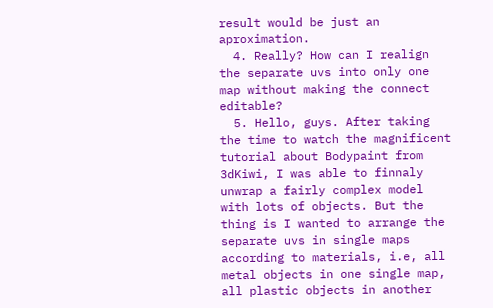result would be just an aproximation.
  4. Really? How can I realign the separate uvs into only one map without making the connect editable?
  5. Hello, guys. After taking the time to watch the magnificent tutorial about Bodypaint from 3dKiwi, I was able to finnaly unwrap a fairly complex model with lots of objects. But the thing is I wanted to arrange the separate uvs in single maps according to materials, i.e, all metal objects in one single map, all plastic objects in another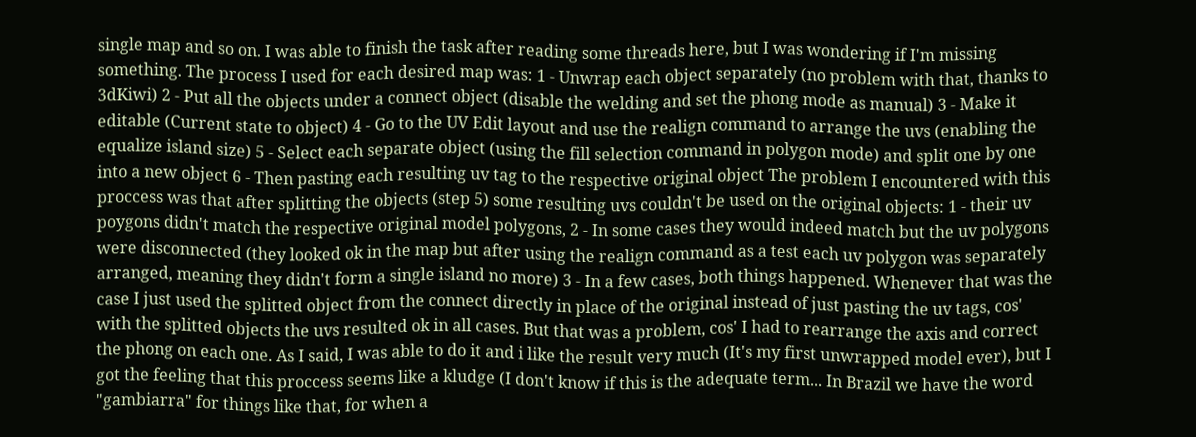single map and so on. I was able to finish the task after reading some threads here, but I was wondering if I'm missing something. The process I used for each desired map was: 1 - Unwrap each object separately (no problem with that, thanks to 3dKiwi) 2 - Put all the objects under a connect object (disable the welding and set the phong mode as manual) 3 - Make it editable (Current state to object) 4 - Go to the UV Edit layout and use the realign command to arrange the uvs (enabling the equalize island size) 5 - Select each separate object (using the fill selection command in polygon mode) and split one by one into a new object 6 - Then pasting each resulting uv tag to the respective original object The problem I encountered with this proccess was that after splitting the objects (step 5) some resulting uvs couldn't be used on the original objects: 1 - their uv poygons didn't match the respective original model polygons, 2 - In some cases they would indeed match but the uv polygons were disconnected (they looked ok in the map but after using the realign command as a test each uv polygon was separately arranged, meaning they didn't form a single island no more) 3 - In a few cases, both things happened. Whenever that was the case I just used the splitted object from the connect directly in place of the original instead of just pasting the uv tags, cos' with the splitted objects the uvs resulted ok in all cases. But that was a problem, cos' I had to rearrange the axis and correct the phong on each one. As I said, I was able to do it and i like the result very much (It's my first unwrapped model ever), but I got the feeling that this proccess seems like a kludge (I don't know if this is the adequate term... In Brazil we have the word "gambiarra" for things like that, for when a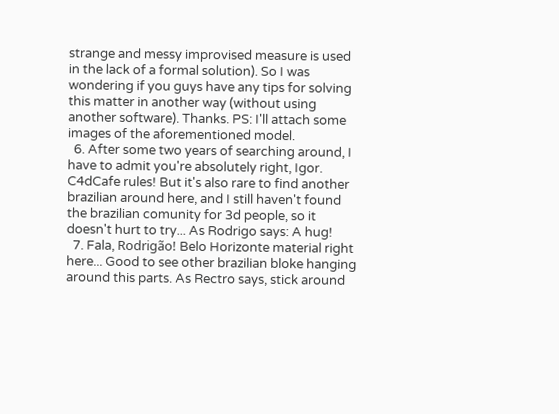strange and messy improvised measure is used in the lack of a formal solution). So I was wondering if you guys have any tips for solving this matter in another way (without using another software). Thanks. PS: I'll attach some images of the aforementioned model.
  6. After some two years of searching around, I have to admit you're absolutely right, Igor. C4dCafe rules! But it's also rare to find another brazilian around here, and I still haven't found the brazilian comunity for 3d people, so it doesn't hurt to try... As Rodrigo says: A hug!
  7. Fala, Rodrigão! Belo Horizonte material right here... Good to see other brazilian bloke hanging around this parts. As Rectro says, stick around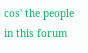cos' the people in this forum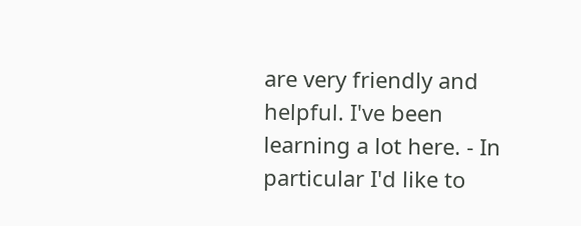are very friendly and helpful. I've been learning a lot here. - In particular I'd like to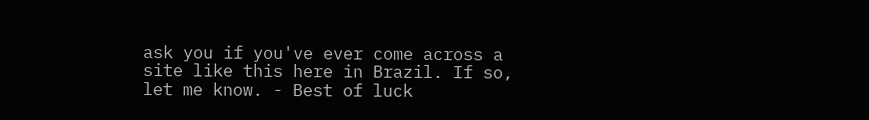ask you if you've ever come across a site like this here in Brazil. If so, let me know. - Best of luck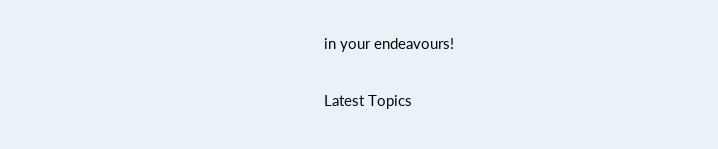in your endeavours!

Latest Topics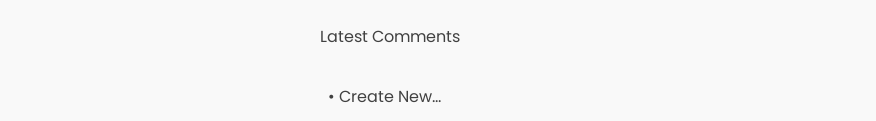Latest Comments

  • Create New...